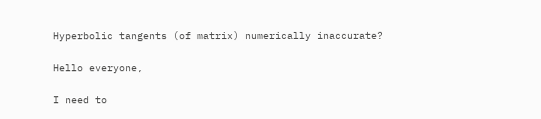Hyperbolic tangents (of matrix) numerically inaccurate?

Hello everyone,

I need to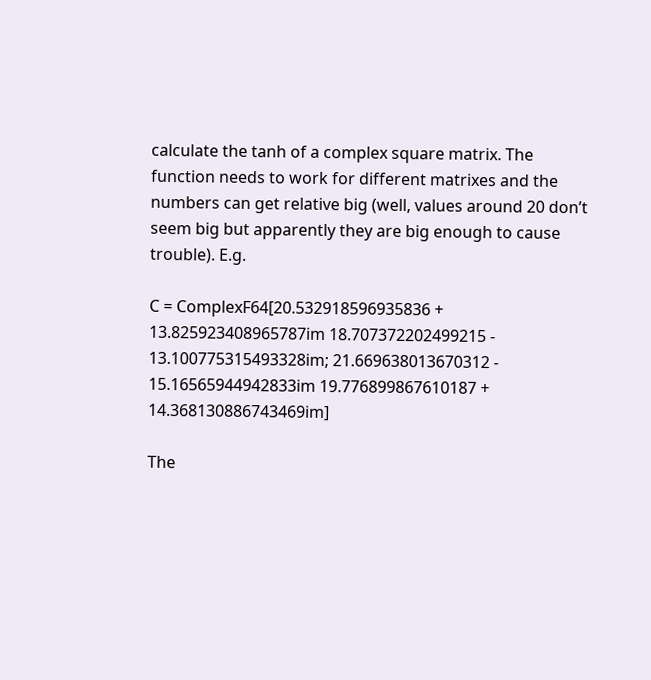calculate the tanh of a complex square matrix. The function needs to work for different matrixes and the numbers can get relative big (well, values around 20 don’t seem big but apparently they are big enough to cause trouble). E.g.

C = ComplexF64[20.532918596935836 + 13.825923408965787im 18.707372202499215 - 13.100775315493328im; 21.669638013670312 - 15.16565944942833im 19.776899867610187 + 14.368130886743469im]

The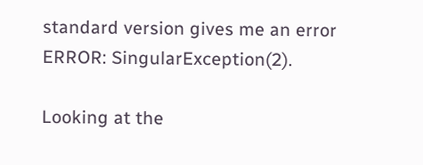standard version gives me an error ERROR: SingularException(2).

Looking at the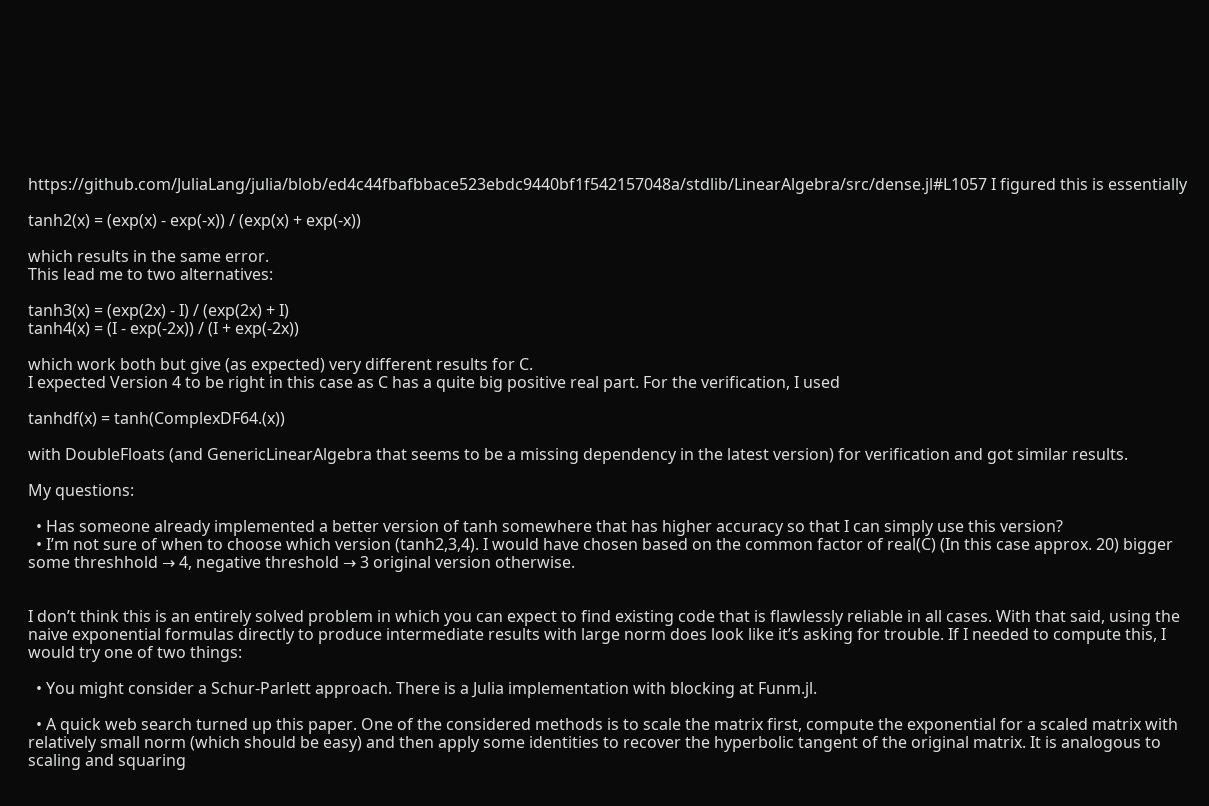https://github.com/JuliaLang/julia/blob/ed4c44fbafbbace523ebdc9440bf1f542157048a/stdlib/LinearAlgebra/src/dense.jl#L1057 I figured this is essentially

tanh2(x) = (exp(x) - exp(-x)) / (exp(x) + exp(-x))

which results in the same error.
This lead me to two alternatives:

tanh3(x) = (exp(2x) - I) / (exp(2x) + I)
tanh4(x) = (I - exp(-2x)) / (I + exp(-2x))

which work both but give (as expected) very different results for C.
I expected Version 4 to be right in this case as C has a quite big positive real part. For the verification, I used

tanhdf(x) = tanh(ComplexDF64.(x))

with DoubleFloats (and GenericLinearAlgebra that seems to be a missing dependency in the latest version) for verification and got similar results.

My questions:

  • Has someone already implemented a better version of tanh somewhere that has higher accuracy so that I can simply use this version?
  • I’m not sure of when to choose which version (tanh2,3,4). I would have chosen based on the common factor of real(C) (In this case approx. 20) bigger some threshhold → 4, negative threshold → 3 original version otherwise.


I don’t think this is an entirely solved problem in which you can expect to find existing code that is flawlessly reliable in all cases. With that said, using the naive exponential formulas directly to produce intermediate results with large norm does look like it’s asking for trouble. If I needed to compute this, I would try one of two things:

  • You might consider a Schur-Parlett approach. There is a Julia implementation with blocking at Funm.jl.

  • A quick web search turned up this paper. One of the considered methods is to scale the matrix first, compute the exponential for a scaled matrix with relatively small norm (which should be easy) and then apply some identities to recover the hyperbolic tangent of the original matrix. It is analogous to scaling and squaring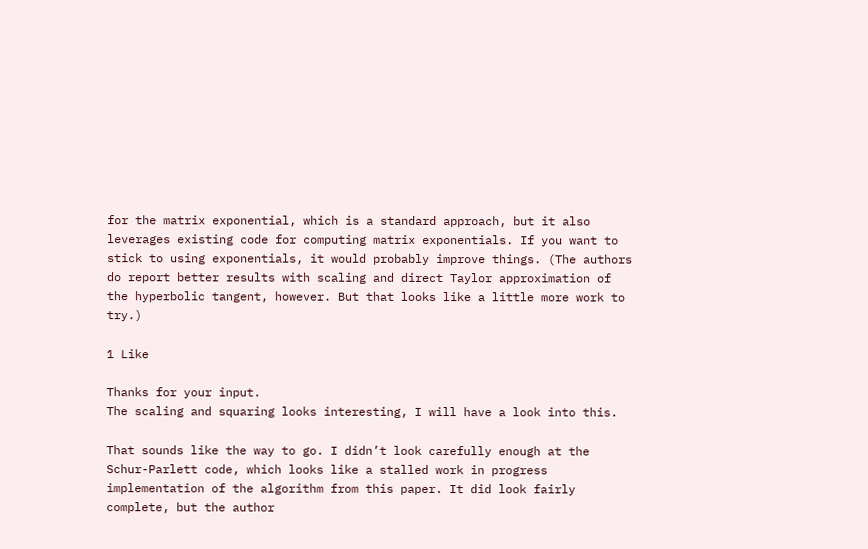for the matrix exponential, which is a standard approach, but it also leverages existing code for computing matrix exponentials. If you want to stick to using exponentials, it would probably improve things. (The authors do report better results with scaling and direct Taylor approximation of the hyperbolic tangent, however. But that looks like a little more work to try.)

1 Like

Thanks for your input.
The scaling and squaring looks interesting, I will have a look into this.

That sounds like the way to go. I didn’t look carefully enough at the Schur-Parlett code, which looks like a stalled work in progress implementation of the algorithm from this paper. It did look fairly complete, but the author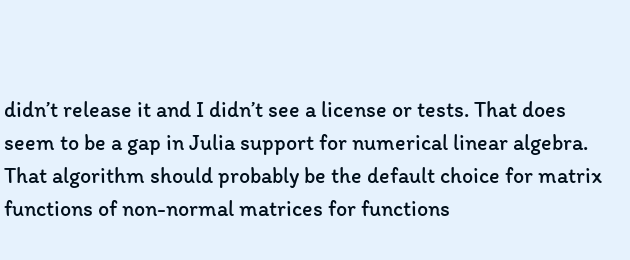didn’t release it and I didn’t see a license or tests. That does seem to be a gap in Julia support for numerical linear algebra. That algorithm should probably be the default choice for matrix functions of non-normal matrices for functions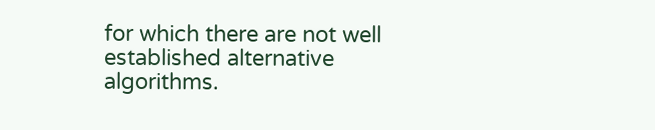for which there are not well established alternative algorithms.